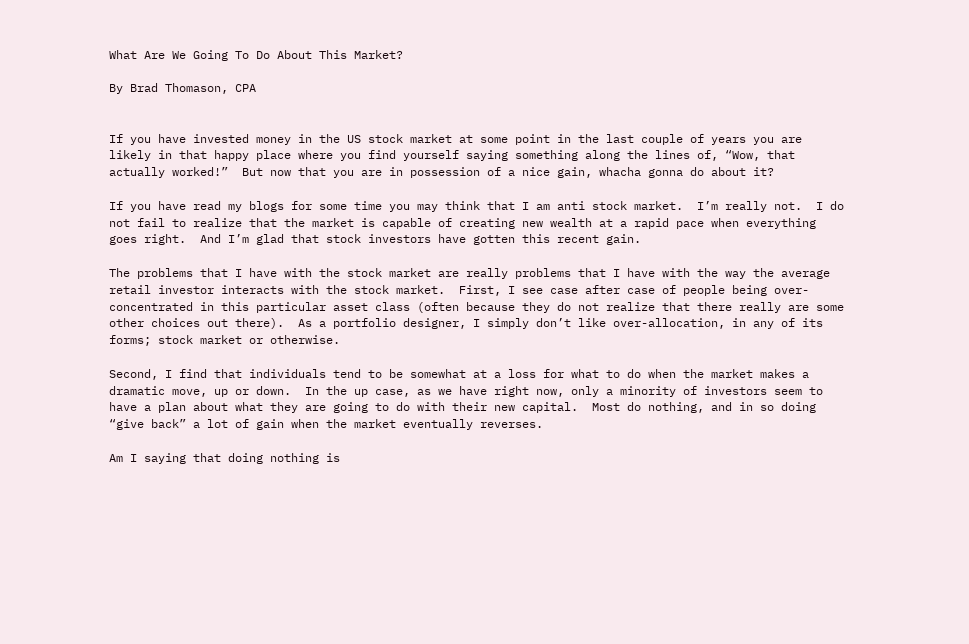What Are We Going To Do About This Market?

By Brad Thomason, CPA


If you have invested money in the US stock market at some point in the last couple of years you are likely in that happy place where you find yourself saying something along the lines of, “Wow, that actually worked!”  But now that you are in possession of a nice gain, whacha gonna do about it?

If you have read my blogs for some time you may think that I am anti stock market.  I’m really not.  I do not fail to realize that the market is capable of creating new wealth at a rapid pace when everything goes right.  And I’m glad that stock investors have gotten this recent gain.

The problems that I have with the stock market are really problems that I have with the way the average retail investor interacts with the stock market.  First, I see case after case of people being over-concentrated in this particular asset class (often because they do not realize that there really are some other choices out there).  As a portfolio designer, I simply don’t like over-allocation, in any of its forms; stock market or otherwise.

Second, I find that individuals tend to be somewhat at a loss for what to do when the market makes a dramatic move, up or down.  In the up case, as we have right now, only a minority of investors seem to have a plan about what they are going to do with their new capital.  Most do nothing, and in so doing “give back” a lot of gain when the market eventually reverses.

Am I saying that doing nothing is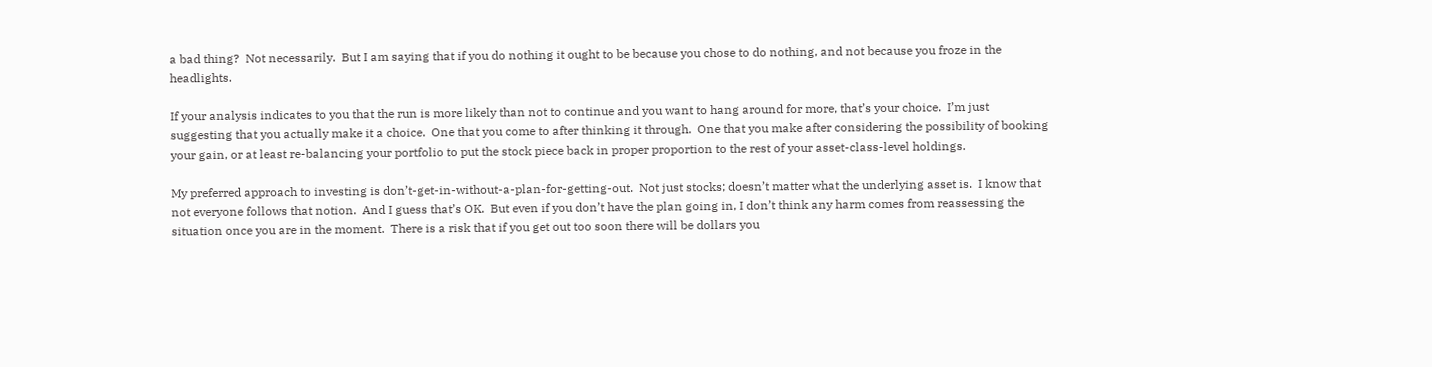a bad thing?  Not necessarily.  But I am saying that if you do nothing it ought to be because you chose to do nothing, and not because you froze in the headlights.

If your analysis indicates to you that the run is more likely than not to continue and you want to hang around for more, that’s your choice.  I’m just suggesting that you actually make it a choice.  One that you come to after thinking it through.  One that you make after considering the possibility of booking your gain, or at least re-balancing your portfolio to put the stock piece back in proper proportion to the rest of your asset-class-level holdings.

My preferred approach to investing is don’t-get-in-without-a-plan-for-getting-out.  Not just stocks; doesn’t matter what the underlying asset is.  I know that not everyone follows that notion.  And I guess that’s OK.  But even if you don’t have the plan going in, I don’t think any harm comes from reassessing the situation once you are in the moment.  There is a risk that if you get out too soon there will be dollars you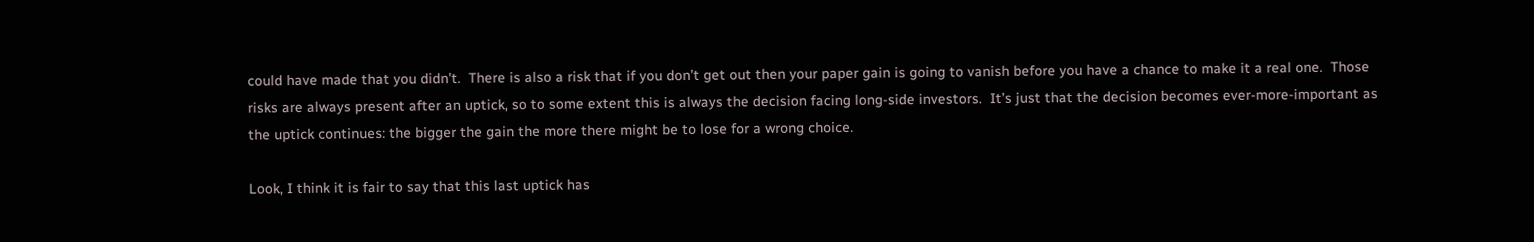could have made that you didn’t.  There is also a risk that if you don’t get out then your paper gain is going to vanish before you have a chance to make it a real one.  Those risks are always present after an uptick, so to some extent this is always the decision facing long-side investors.  It’s just that the decision becomes ever-more-important as the uptick continues: the bigger the gain the more there might be to lose for a wrong choice.

Look, I think it is fair to say that this last uptick has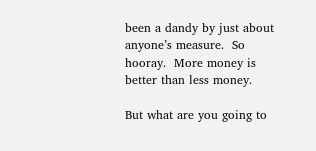been a dandy by just about anyone’s measure.  So hooray.  More money is better than less money.

But what are you going to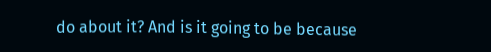do about it? And is it going to be because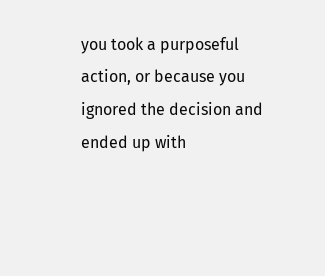you took a purposeful action, or because you ignored the decision and ended up with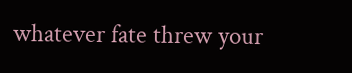whatever fate threw your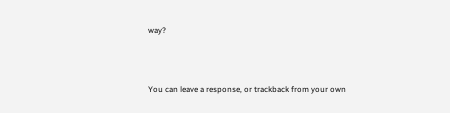way?



You can leave a response, or trackback from your own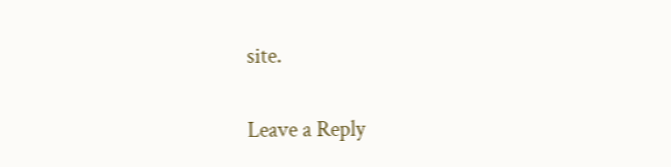site.

Leave a Reply